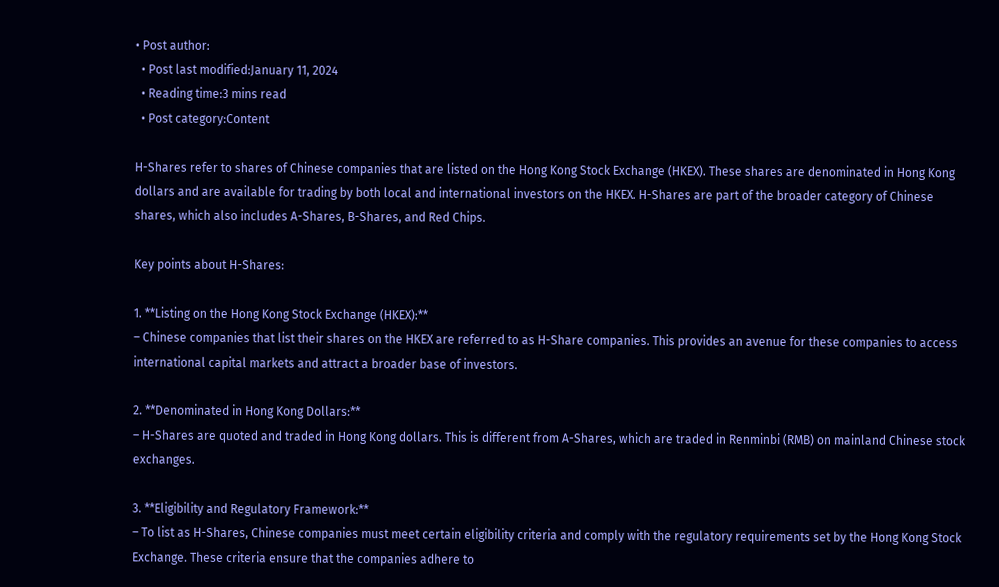• Post author:
  • Post last modified:January 11, 2024
  • Reading time:3 mins read
  • Post category:Content

H-Shares refer to shares of Chinese companies that are listed on the Hong Kong Stock Exchange (HKEX). These shares are denominated in Hong Kong dollars and are available for trading by both local and international investors on the HKEX. H-Shares are part of the broader category of Chinese shares, which also includes A-Shares, B-Shares, and Red Chips.

Key points about H-Shares:

1. **Listing on the Hong Kong Stock Exchange (HKEX):**
– Chinese companies that list their shares on the HKEX are referred to as H-Share companies. This provides an avenue for these companies to access international capital markets and attract a broader base of investors.

2. **Denominated in Hong Kong Dollars:**
– H-Shares are quoted and traded in Hong Kong dollars. This is different from A-Shares, which are traded in Renminbi (RMB) on mainland Chinese stock exchanges.

3. **Eligibility and Regulatory Framework:**
– To list as H-Shares, Chinese companies must meet certain eligibility criteria and comply with the regulatory requirements set by the Hong Kong Stock Exchange. These criteria ensure that the companies adhere to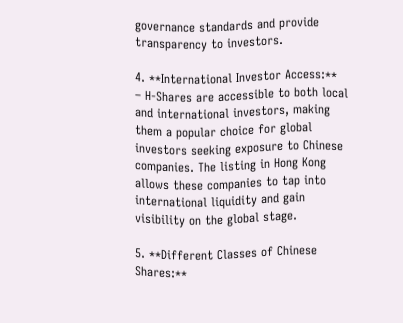governance standards and provide transparency to investors.

4. **International Investor Access:**
– H-Shares are accessible to both local and international investors, making them a popular choice for global investors seeking exposure to Chinese companies. The listing in Hong Kong allows these companies to tap into international liquidity and gain visibility on the global stage.

5. **Different Classes of Chinese Shares:**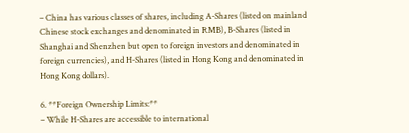– China has various classes of shares, including A-Shares (listed on mainland Chinese stock exchanges and denominated in RMB), B-Shares (listed in Shanghai and Shenzhen but open to foreign investors and denominated in foreign currencies), and H-Shares (listed in Hong Kong and denominated in Hong Kong dollars).

6. **Foreign Ownership Limits:**
– While H-Shares are accessible to international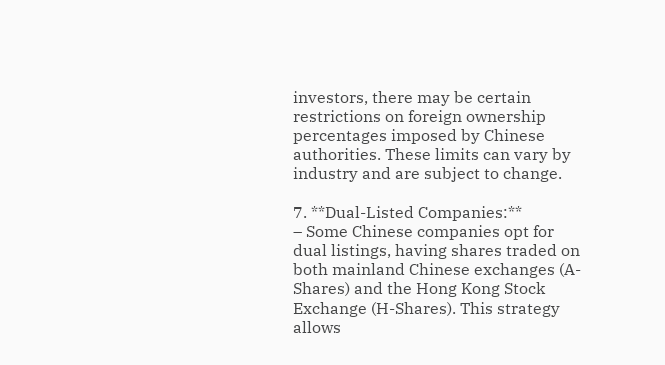investors, there may be certain restrictions on foreign ownership percentages imposed by Chinese authorities. These limits can vary by industry and are subject to change.

7. **Dual-Listed Companies:**
– Some Chinese companies opt for dual listings, having shares traded on both mainland Chinese exchanges (A-Shares) and the Hong Kong Stock Exchange (H-Shares). This strategy allows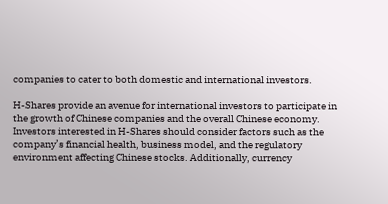companies to cater to both domestic and international investors.

H-Shares provide an avenue for international investors to participate in the growth of Chinese companies and the overall Chinese economy. Investors interested in H-Shares should consider factors such as the company’s financial health, business model, and the regulatory environment affecting Chinese stocks. Additionally, currency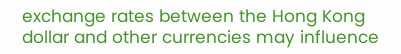exchange rates between the Hong Kong dollar and other currencies may influence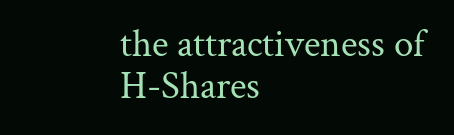the attractiveness of H-Shares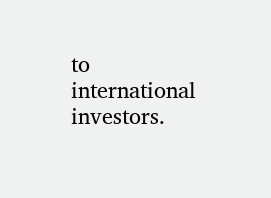to international investors.